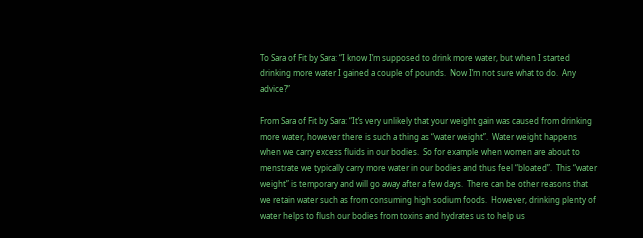To Sara of Fit by Sara: “I know I’m supposed to drink more water, but when I started drinking more water I gained a couple of pounds.  Now I’m not sure what to do.  Any advice?”

From Sara of Fit by Sara: “It’s very unlikely that your weight gain was caused from drinking more water, however there is such a thing as “water weight”.  Water weight happens when we carry excess fluids in our bodies.  So for example when women are about to menstrate we typically carry more water in our bodies and thus feel “bloated”.  This “water weight” is temporary and will go away after a few days.  There can be other reasons that we retain water such as from consuming high sodium foods.  However, drinking plenty of water helps to flush our bodies from toxins and hydrates us to help us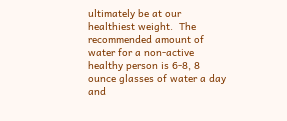ultimately be at our healthiest weight.  The recommended amount of water for a non-active healthy person is 6-8, 8 ounce glasses of water a day and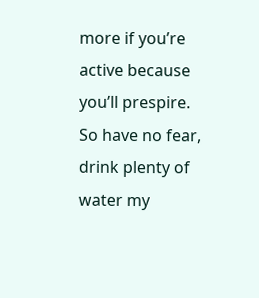more if you’re active because you’ll prespire.  So have no fear, drink plenty of water my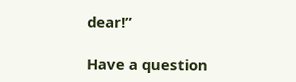dear!”

Have a question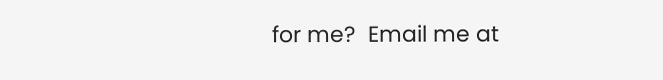for me?  Email me at